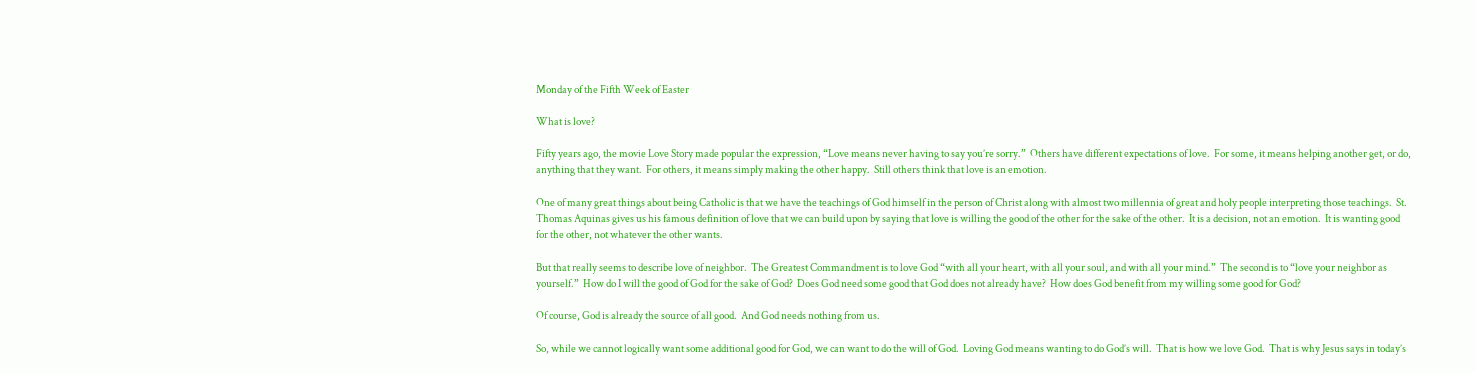Monday of the Fifth Week of Easter

What is love?

Fifty years ago, the movie Love Story made popular the expression, “Love means never having to say you’re sorry.”  Others have different expectations of love.  For some, it means helping another get, or do, anything that they want.  For others, it means simply making the other happy.  Still others think that love is an emotion.

One of many great things about being Catholic is that we have the teachings of God himself in the person of Christ along with almost two millennia of great and holy people interpreting those teachings.  St. Thomas Aquinas gives us his famous definition of love that we can build upon by saying that love is willing the good of the other for the sake of the other.  It is a decision, not an emotion.  It is wanting good for the other, not whatever the other wants.

But that really seems to describe love of neighbor.  The Greatest Commandment is to love God “with all your heart, with all your soul, and with all your mind.”  The second is to “love your neighbor as yourself.”  How do I will the good of God for the sake of God?  Does God need some good that God does not already have?  How does God benefit from my willing some good for God?

Of course, God is already the source of all good.  And God needs nothing from us.

So, while we cannot logically want some additional good for God, we can want to do the will of God.  Loving God means wanting to do God’s will.  That is how we love God.  That is why Jesus says in today’s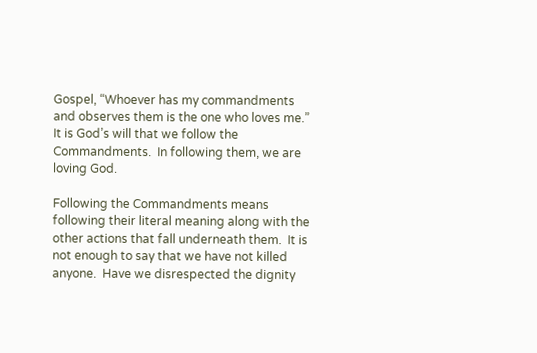Gospel, “Whoever has my commandments and observes them is the one who loves me.”  It is God’s will that we follow the Commandments.  In following them, we are loving God.

Following the Commandments means following their literal meaning along with the other actions that fall underneath them.  It is not enough to say that we have not killed anyone.  Have we disrespected the dignity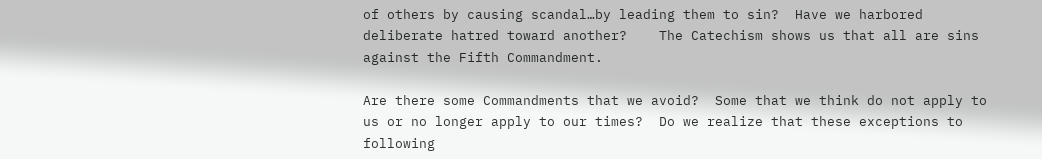of others by causing scandal…by leading them to sin?  Have we harbored deliberate hatred toward another?    The Catechism shows us that all are sins against the Fifth Commandment.

Are there some Commandments that we avoid?  Some that we think do not apply to us or no longer apply to our times?  Do we realize that these exceptions to following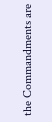the Commandments are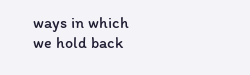ways in which we hold back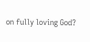on fully loving God?